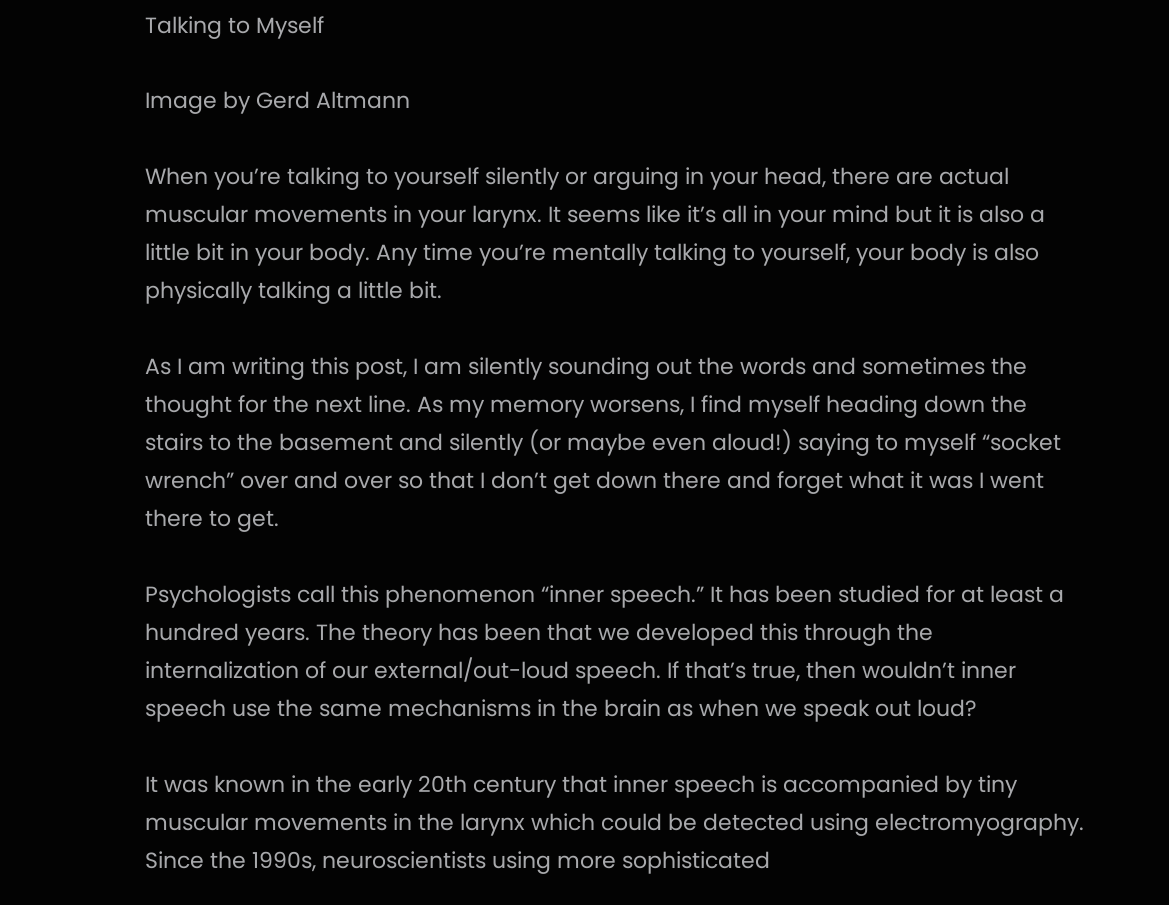Talking to Myself

Image by Gerd Altmann

When you’re talking to yourself silently or arguing in your head, there are actual muscular movements in your larynx. It seems like it’s all in your mind but it is also a little bit in your body. Any time you’re mentally talking to yourself, your body is also physically talking a little bit.

As I am writing this post, I am silently sounding out the words and sometimes the thought for the next line. As my memory worsens, I find myself heading down the stairs to the basement and silently (or maybe even aloud!) saying to myself “socket wrench” over and over so that I don’t get down there and forget what it was I went there to get.

Psychologists call this phenomenon “inner speech.” It has been studied for at least a hundred years. The theory has been that we developed this through the internalization of our external/out-loud speech. If that’s true, then wouldn’t inner speech use the same mechanisms in the brain as when we speak out loud?

It was known in the early 20th century that inner speech is accompanied by tiny muscular movements in the larynx which could be detected using electromyography. Since the 1990s, neuroscientists using more sophisticated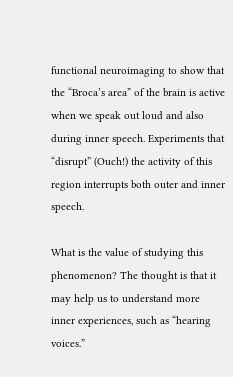functional neuroimaging to show that the “Broca’s area” of the brain is active when we speak out loud and also during inner speech. Experiments that “disrupt” (Ouch!) the activity of this region interrupts both outer and inner speech.

What is the value of studying this phenomenon? The thought is that it may help us to understand more inner experiences, such as “hearing voices.”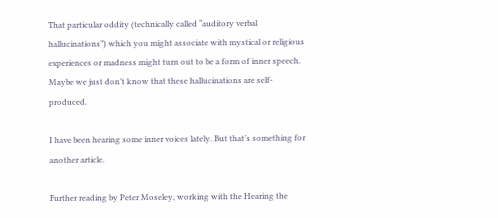That particular oddity (technically called “auditory verbal hallucinations”) which you might associate with mystical or religious experiences or madness might turn out to be a form of inner speech. Maybe we just don’t know that these hallucinations are self-produced.

I have been hearing some inner voices lately. But that’s something for another article.

Further reading by Peter Moseley, working with the Hearing the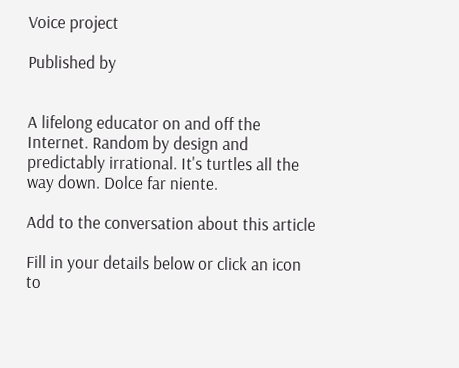Voice project

Published by


A lifelong educator on and off the Internet. Random by design and predictably irrational. It's turtles all the way down. Dolce far niente.

Add to the conversation about this article

Fill in your details below or click an icon to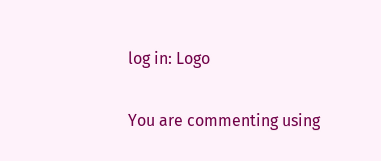log in: Logo

You are commenting using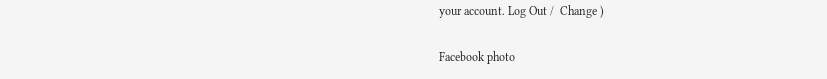your account. Log Out /  Change )

Facebook photo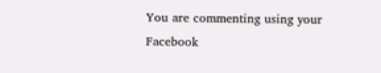You are commenting using your Facebook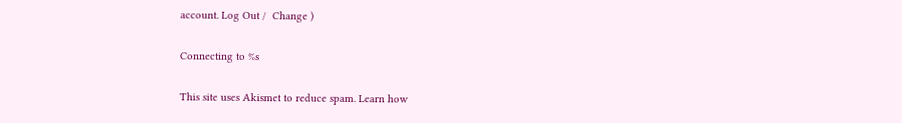account. Log Out /  Change )

Connecting to %s

This site uses Akismet to reduce spam. Learn how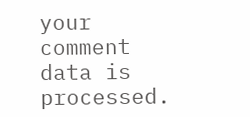your comment data is processed.